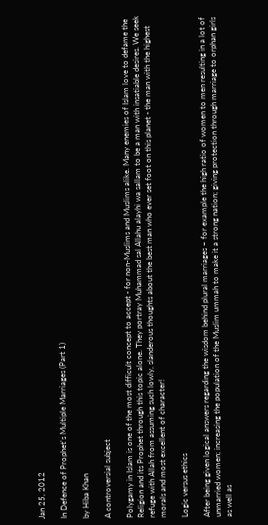Jan 25, 2012

In Defence of Prophet's Multiple Marriages (Part 1)

by Hiba Khan

A controversial subject

Polygamy in Islam is one of the most difficult concept to accept - for non-Muslims and Muslims alike. Many enemies of Islam love to defame the Religion and its Prophet through this topic alone. They portray Muhammad sal Allahu alayhi wa sallam to be a man with insatiable desires. We seek refuge with Allah from assuming such lowly, slanderous thoughts about the best man who ever set foot on this planet - the man with the highest morals and most excellent of character!

Logic versus ethics

After being given logical answers regarding the wisdom behind plural marriages – for example the high ratio of women to men resulting in a lot of unmarried women; increasing the population of the Muslim ummah to make it a strong nation; giving protection through marriage to orphan girls as well as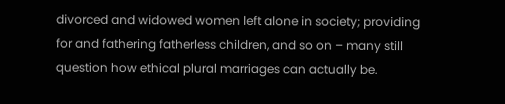divorced and widowed women left alone in society; providing for and fathering fatherless children, and so on – many still question how ethical plural marriages can actually be.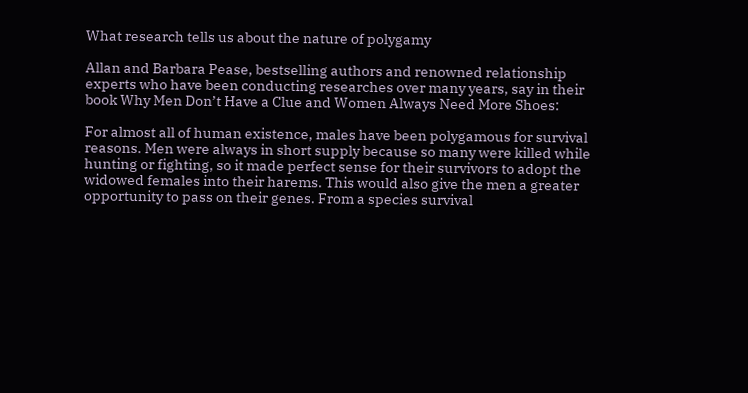What research tells us about the nature of polygamy

Allan and Barbara Pease, bestselling authors and renowned relationship experts who have been conducting researches over many years, say in their book Why Men Don’t Have a Clue and Women Always Need More Shoes:

For almost all of human existence, males have been polygamous for survival reasons. Men were always in short supply because so many were killed while hunting or fighting, so it made perfect sense for their survivors to adopt the widowed females into their harems. This would also give the men a greater opportunity to pass on their genes. From a species survival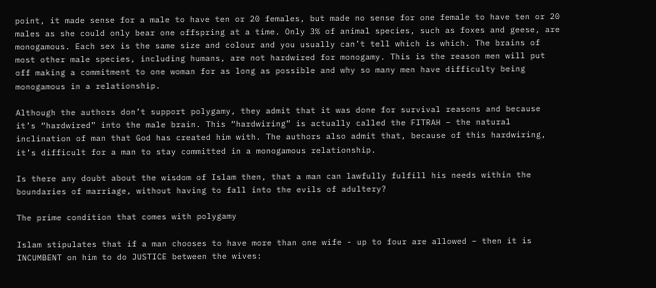point, it made sense for a male to have ten or 20 females, but made no sense for one female to have ten or 20 males as she could only bear one offspring at a time. Only 3% of animal species, such as foxes and geese, are monogamous. Each sex is the same size and colour and you usually can’t tell which is which. The brains of most other male species, including humans, are not hardwired for monogamy. This is the reason men will put off making a commitment to one woman for as long as possible and why so many men have difficulty being monogamous in a relationship.

Although the authors don’t support polygamy, they admit that it was done for survival reasons and because it’s “hardwired” into the male brain. This “hardwiring” is actually called the FITRAH – the natural inclination of man that God has created him with. The authors also admit that, because of this hardwiring, it’s difficult for a man to stay committed in a monogamous relationship.

Is there any doubt about the wisdom of Islam then, that a man can lawfully fulfill his needs within the boundaries of marriage, without having to fall into the evils of adultery?

The prime condition that comes with polygamy

Islam stipulates that if a man chooses to have more than one wife - up to four are allowed – then it is INCUMBENT on him to do JUSTICE between the wives: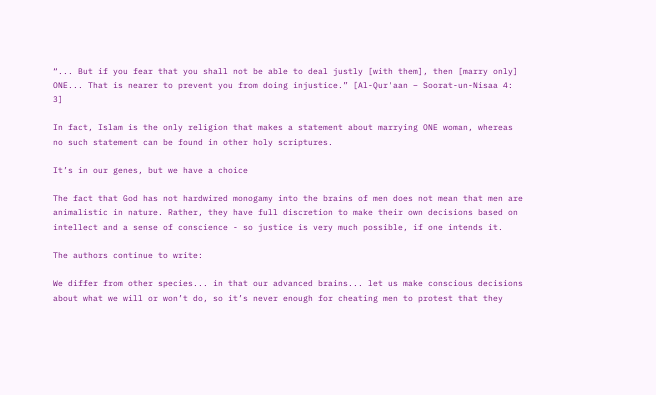“... But if you fear that you shall not be able to deal justly [with them], then [marry only] ONE... That is nearer to prevent you from doing injustice.” [Al-Qur'aan – Soorat-un-Nisaa 4: 3]

In fact, Islam is the only religion that makes a statement about marrying ONE woman, whereas no such statement can be found in other holy scriptures.

It’s in our genes, but we have a choice

The fact that God has not hardwired monogamy into the brains of men does not mean that men are animalistic in nature. Rather, they have full discretion to make their own decisions based on intellect and a sense of conscience - so justice is very much possible, if one intends it.

The authors continue to write:

We differ from other species... in that our advanced brains... let us make conscious decisions about what we will or won’t do, so it’s never enough for cheating men to protest that they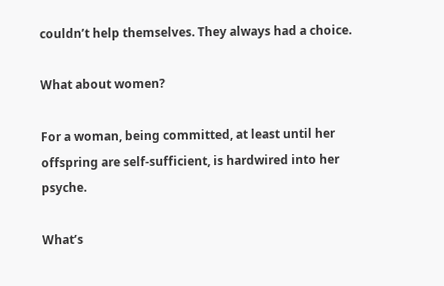couldn’t help themselves. They always had a choice.

What about women?

For a woman, being committed, at least until her offspring are self-sufficient, is hardwired into her psyche.

What’s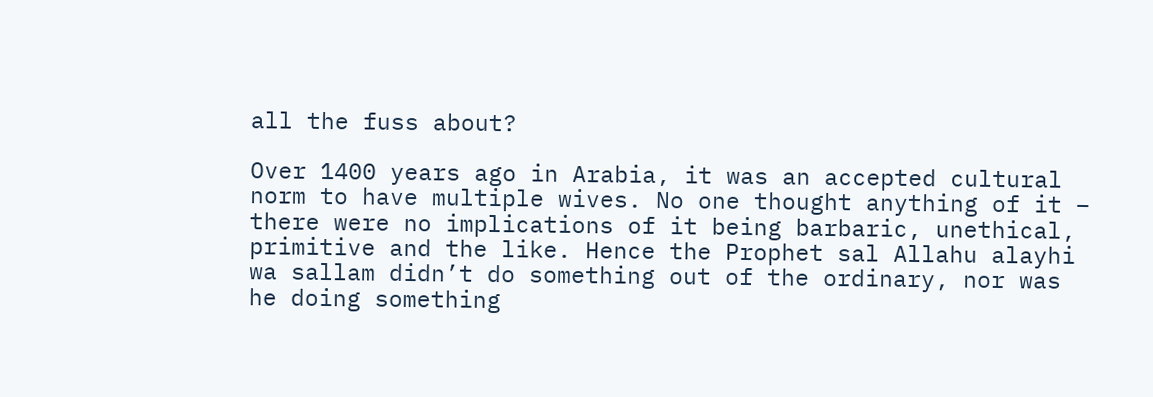all the fuss about?

Over 1400 years ago in Arabia, it was an accepted cultural norm to have multiple wives. No one thought anything of it – there were no implications of it being barbaric, unethical, primitive and the like. Hence the Prophet sal Allahu alayhi wa sallam didn’t do something out of the ordinary, nor was he doing something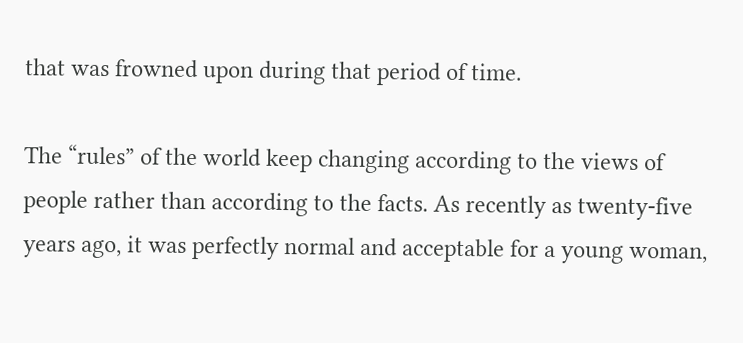that was frowned upon during that period of time.

The “rules” of the world keep changing according to the views of people rather than according to the facts. As recently as twenty-five years ago, it was perfectly normal and acceptable for a young woman,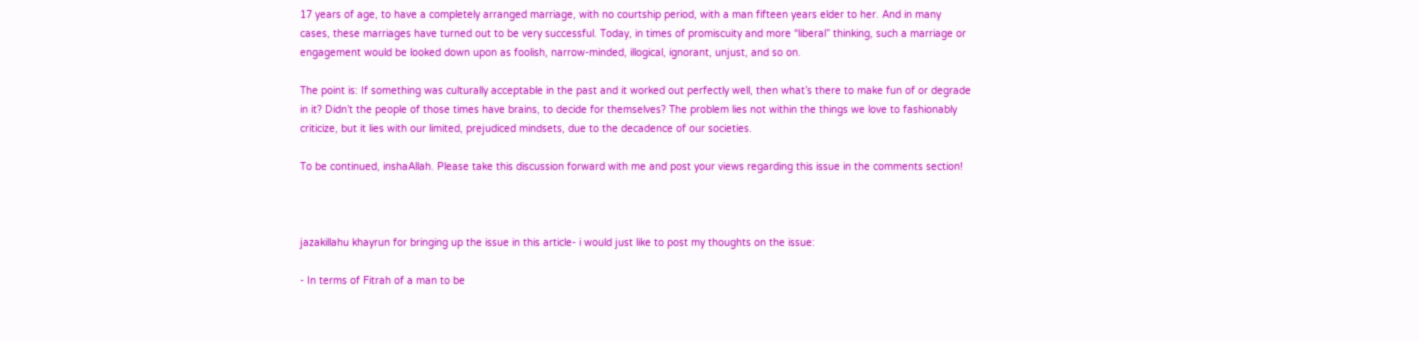17 years of age, to have a completely arranged marriage, with no courtship period, with a man fifteen years elder to her. And in many cases, these marriages have turned out to be very successful. Today, in times of promiscuity and more “liberal” thinking, such a marriage or engagement would be looked down upon as foolish, narrow-minded, illogical, ignorant, unjust, and so on.

The point is: If something was culturally acceptable in the past and it worked out perfectly well, then what’s there to make fun of or degrade in it? Didn’t the people of those times have brains, to decide for themselves? The problem lies not within the things we love to fashionably criticize, but it lies with our limited, prejudiced mindsets, due to the decadence of our societies.

To be continued, inshaAllah. Please take this discussion forward with me and post your views regarding this issue in the comments section!



jazakillahu khayrun for bringing up the issue in this article- i would just like to post my thoughts on the issue:

- In terms of Fitrah of a man to be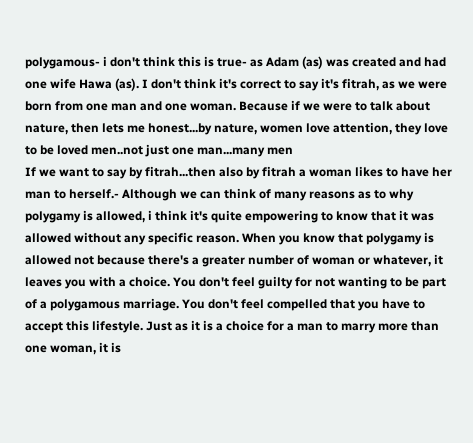polygamous- i don't think this is true- as Adam (as) was created and had one wife Hawa (as). I don't think it's correct to say it's fitrah, as we were born from one man and one woman. Because if we were to talk about nature, then lets me honest...by nature, women love attention, they love to be loved men..not just one man...many men
If we want to say by fitrah...then also by fitrah a woman likes to have her man to herself.- Although we can think of many reasons as to why polygamy is allowed, i think it's quite empowering to know that it was allowed without any specific reason. When you know that polygamy is allowed not because there's a greater number of woman or whatever, it leaves you with a choice. You don't feel guilty for not wanting to be part of a polygamous marriage. You don't feel compelled that you have to accept this lifestyle. Just as it is a choice for a man to marry more than one woman, it is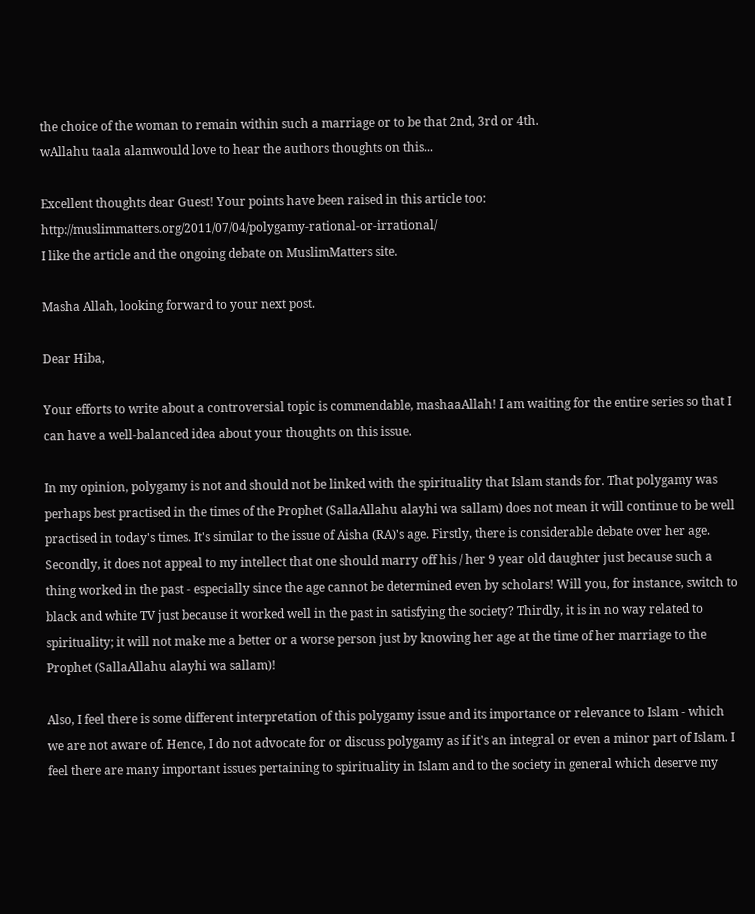the choice of the woman to remain within such a marriage or to be that 2nd, 3rd or 4th.
wAllahu taala alamwould love to hear the authors thoughts on this...

Excellent thoughts dear Guest! Your points have been raised in this article too: http://muslimmatters.org/2011/07/04/polygamy-rational-or-irrational/
I like the article and the ongoing debate on MuslimMatters site.

Masha Allah, looking forward to your next post.

Dear Hiba,

Your efforts to write about a controversial topic is commendable, mashaaAllah! I am waiting for the entire series so that I can have a well-balanced idea about your thoughts on this issue.

In my opinion, polygamy is not and should not be linked with the spirituality that Islam stands for. That polygamy was perhaps best practised in the times of the Prophet (SallaAllahu alayhi wa sallam) does not mean it will continue to be well practised in today's times. It's similar to the issue of Aisha (RA)'s age. Firstly, there is considerable debate over her age. Secondly, it does not appeal to my intellect that one should marry off his / her 9 year old daughter just because such a thing worked in the past - especially since the age cannot be determined even by scholars! Will you, for instance, switch to black and white TV just because it worked well in the past in satisfying the society? Thirdly, it is in no way related to spirituality; it will not make me a better or a worse person just by knowing her age at the time of her marriage to the Prophet (SallaAllahu alayhi wa sallam)!

Also, I feel there is some different interpretation of this polygamy issue and its importance or relevance to Islam - which we are not aware of. Hence, I do not advocate for or discuss polygamy as if it's an integral or even a minor part of Islam. I feel there are many important issues pertaining to spirituality in Islam and to the society in general which deserve my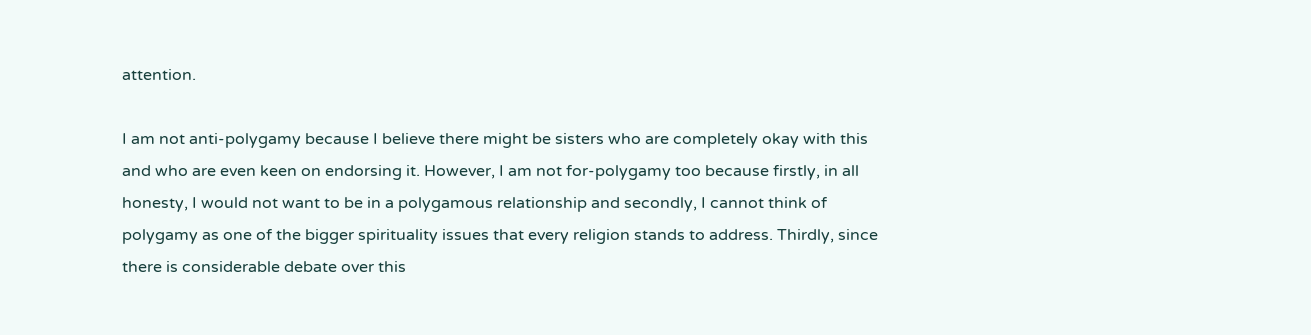attention.

I am not anti-polygamy because I believe there might be sisters who are completely okay with this and who are even keen on endorsing it. However, I am not for-polygamy too because firstly, in all honesty, I would not want to be in a polygamous relationship and secondly, I cannot think of polygamy as one of the bigger spirituality issues that every religion stands to address. Thirdly, since there is considerable debate over this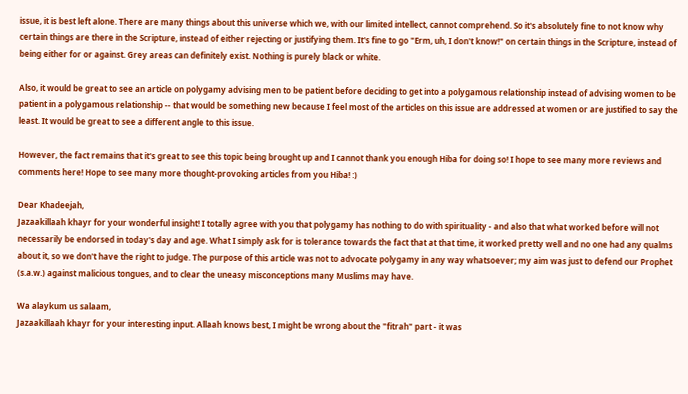issue, it is best left alone. There are many things about this universe which we, with our limited intellect, cannot comprehend. So it's absolutely fine to not know why certain things are there in the Scripture, instead of either rejecting or justifying them. It's fine to go "Erm, uh, I don't know!" on certain things in the Scripture, instead of being either for or against. Grey areas can definitely exist. Nothing is purely black or white.

Also, it would be great to see an article on polygamy advising men to be patient before deciding to get into a polygamous relationship instead of advising women to be patient in a polygamous relationship -- that would be something new because I feel most of the articles on this issue are addressed at women or are justified to say the least. It would be great to see a different angle to this issue.

However, the fact remains that it's great to see this topic being brought up and I cannot thank you enough Hiba for doing so! I hope to see many more reviews and comments here! Hope to see many more thought-provoking articles from you Hiba! :)

Dear Khadeejah,
Jazaakillaah khayr for your wonderful insight! I totally agree with you that polygamy has nothing to do with spirituality - and also that what worked before will not necessarily be endorsed in today's day and age. What I simply ask for is tolerance towards the fact that at that time, it worked pretty well and no one had any qualms about it, so we don't have the right to judge. The purpose of this article was not to advocate polygamy in any way whatsoever; my aim was just to defend our Prophet (s.a.w.) against malicious tongues, and to clear the uneasy misconceptions many Muslims may have.

Wa alaykum us salaam,
Jazaakillaah khayr for your interesting input. Allaah knows best, I might be wrong about the "fitrah" part - it was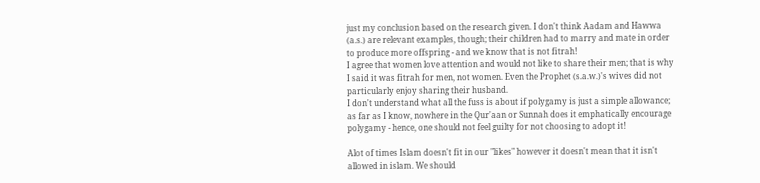just my conclusion based on the research given. I don't think Aadam and Hawwa (a.s.) are relevant examples, though; their children had to marry and mate in order to produce more offspring - and we know that is not fitrah!
I agree that women love attention and would not like to share their men; that is why I said it was fitrah for men, not women. Even the Prophet (s.a.w.)'s wives did not particularly enjoy sharing their husband.
I don't understand what all the fuss is about if polygamy is just a simple allowance; as far as I know, nowhere in the Qur'aan or Sunnah does it emphatically encourage polygamy - hence, one should not feel guilty for not choosing to adopt it!

Alot of times Islam doesn't fit in our "likes" however it doesn't mean that it isn't allowed in islam. We should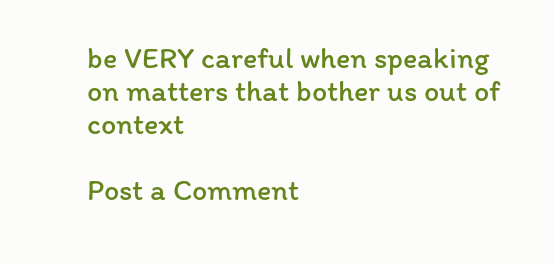be VERY careful when speaking on matters that bother us out of context

Post a Comment